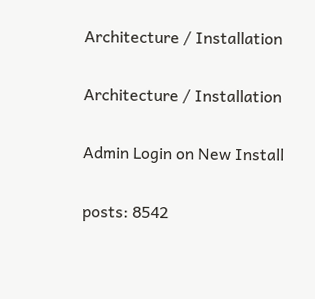Architecture / Installation

Architecture / Installation

Admin Login on New Install

posts: 8542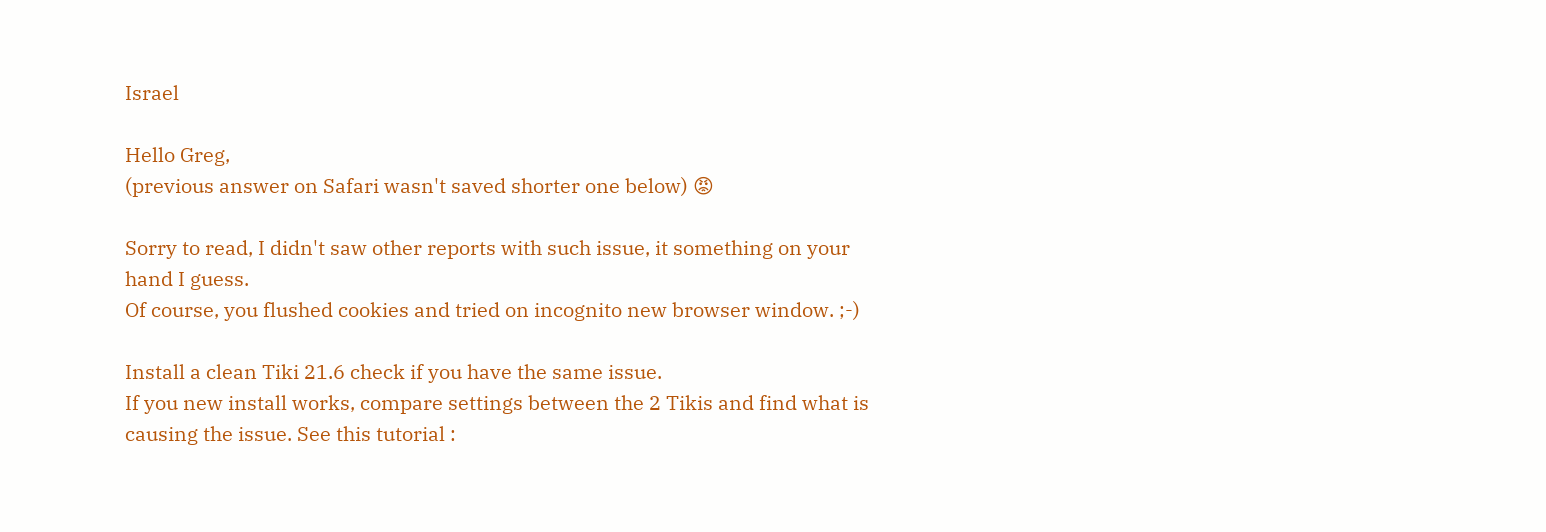Israel

Hello Greg,
(previous answer on Safari wasn't saved shorter one below) 😡

Sorry to read, I didn't saw other reports with such issue, it something on your hand I guess.
Of course, you flushed cookies and tried on incognito new browser window. ;-)

Install a clean Tiki 21.6 check if you have the same issue.
If you new install works, compare settings between the 2 Tikis and find what is causing the issue. See this tutorial :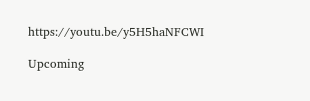https://youtu.be/y5H5haNFCWI

Upcoming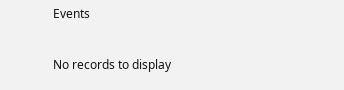Events

No records to display